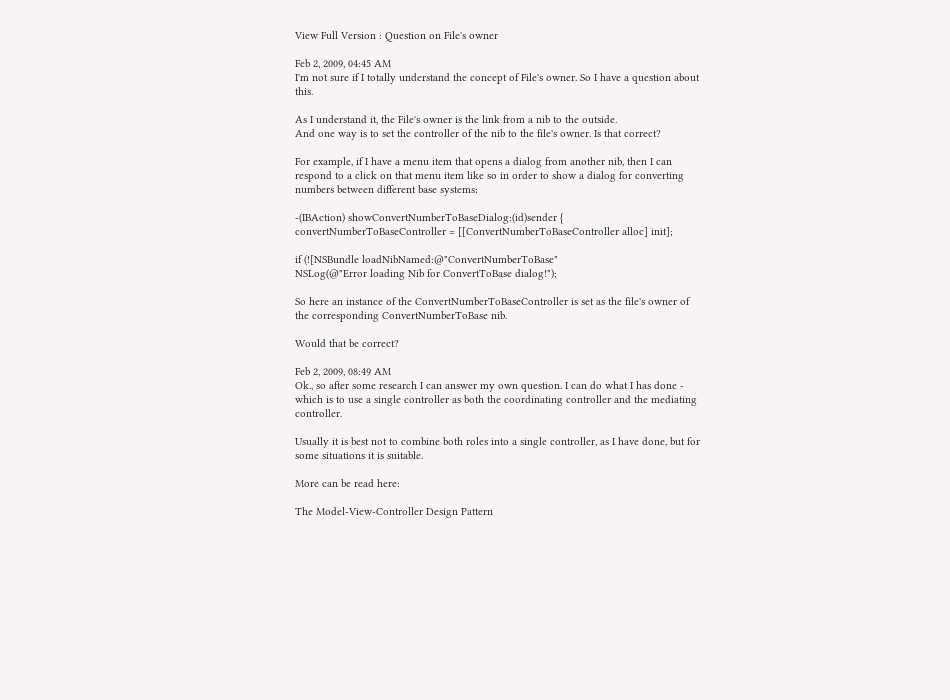View Full Version : Question on File's owner

Feb 2, 2009, 04:45 AM
I'm not sure if I totally understand the concept of File's owner. So I have a question about this.

As I understand it, the File's owner is the link from a nib to the outside.
And one way is to set the controller of the nib to the file's owner. Is that correct?

For example, if I have a menu item that opens a dialog from another nib, then I can respond to a click on that menu item like so in order to show a dialog for converting numbers between different base systems:

-(IBAction) showConvertNumberToBaseDialog:(id)sender {
convertNumberToBaseController = [[ConvertNumberToBaseController alloc] init];

if (![NSBundle loadNibNamed:@"ConvertNumberToBase"
NSLog(@"Error loading Nib for ConvertToBase dialog!");

So here an instance of the ConvertNumberToBaseController is set as the file's owner of the corresponding ConvertNumberToBase nib.

Would that be correct?

Feb 2, 2009, 08:49 AM
Ok., so after some research I can answer my own question. I can do what I has done - which is to use a single controller as both the coordinating controller and the mediating controller.

Usually it is best not to combine both roles into a single controller, as I have done, but for some situations it is suitable.

More can be read here:

The Model-View-Controller Design Pattern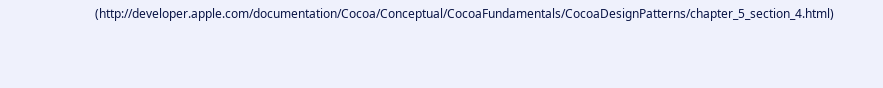(http://developer.apple.com/documentation/Cocoa/Conceptual/CocoaFundamentals/CocoaDesignPatterns/chapter_5_section_4.html)